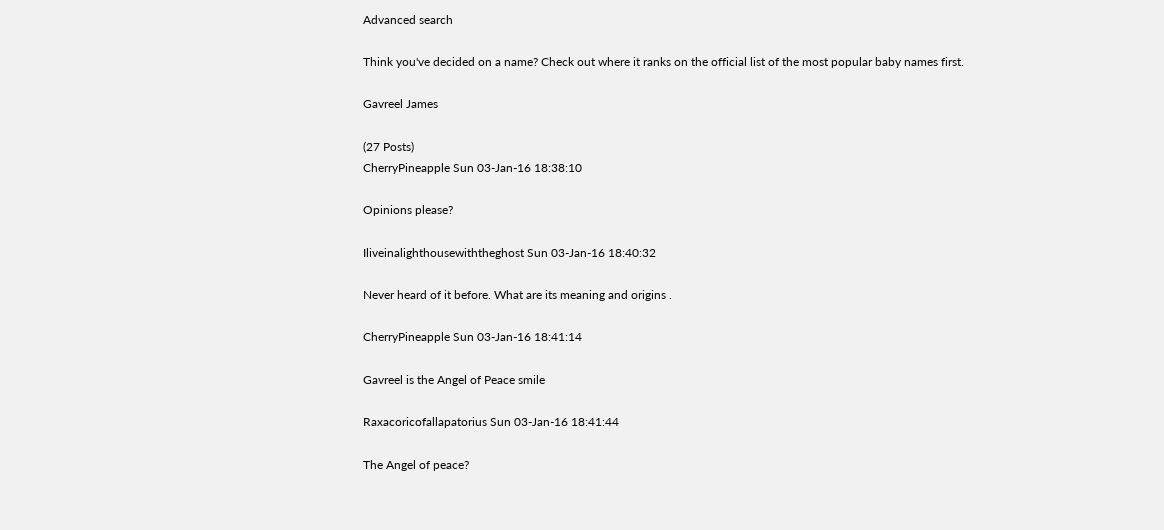Advanced search

Think you've decided on a name? Check out where it ranks on the official list of the most popular baby names first.

Gavreel James

(27 Posts)
CherryPineapple Sun 03-Jan-16 18:38:10

Opinions please?

Iliveinalighthousewiththeghost Sun 03-Jan-16 18:40:32

Never heard of it before. What are its meaning and origins .

CherryPineapple Sun 03-Jan-16 18:41:14

Gavreel is the Angel of Peace smile

Raxacoricofallapatorius Sun 03-Jan-16 18:41:44

The Angel of peace?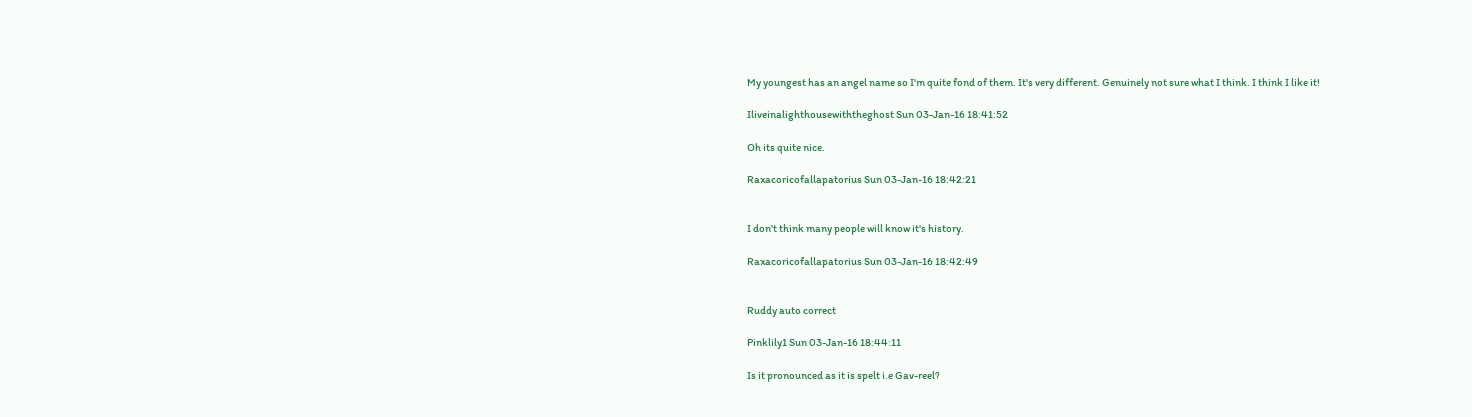My youngest has an angel name so I'm quite fond of them. It's very different. Genuinely not sure what I think. I think I like it!

Iliveinalighthousewiththeghost Sun 03-Jan-16 18:41:52

Oh its quite nice.

Raxacoricofallapatorius Sun 03-Jan-16 18:42:21


I don't think many people will know it's history.

Raxacoricofallapatorius Sun 03-Jan-16 18:42:49


Ruddy auto correct

Pinklily1 Sun 03-Jan-16 18:44:11

Is it pronounced as it is spelt i.e Gav-reel?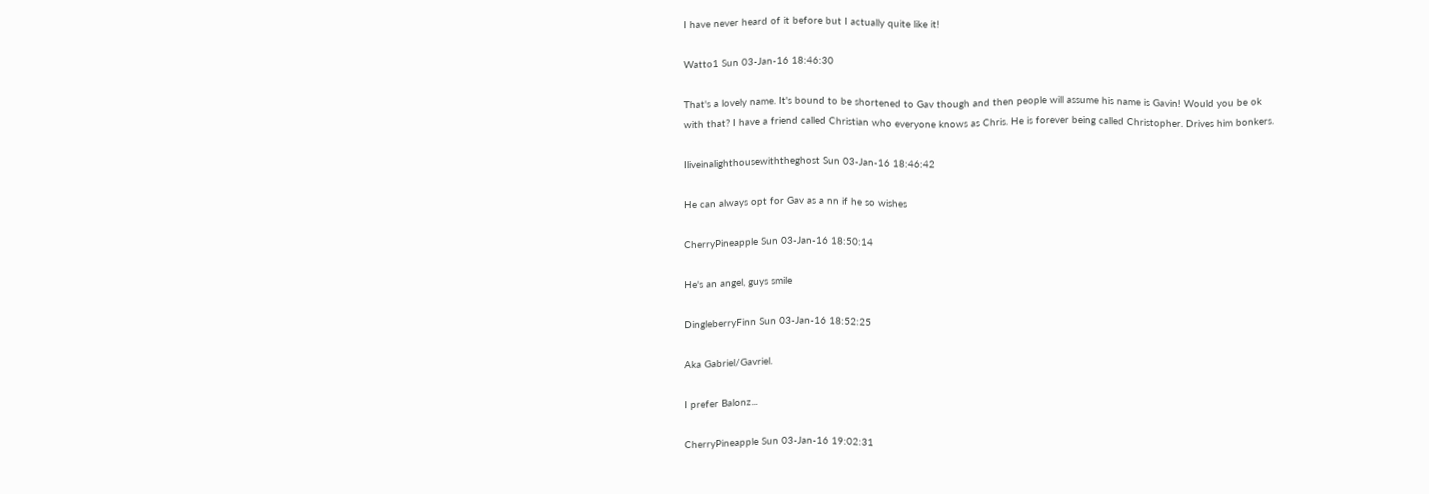I have never heard of it before but I actually quite like it!

Watto1 Sun 03-Jan-16 18:46:30

That's a lovely name. It's bound to be shortened to Gav though and then people will assume his name is Gavin! Would you be ok with that? I have a friend called Christian who everyone knows as Chris. He is forever being called Christopher. Drives him bonkers.

Iliveinalighthousewiththeghost Sun 03-Jan-16 18:46:42

He can always opt for Gav as a nn if he so wishes

CherryPineapple Sun 03-Jan-16 18:50:14

He's an angel, guys smile

DingleberryFinn Sun 03-Jan-16 18:52:25

Aka Gabriel/Gavriel.

I prefer Balonz...

CherryPineapple Sun 03-Jan-16 19:02:31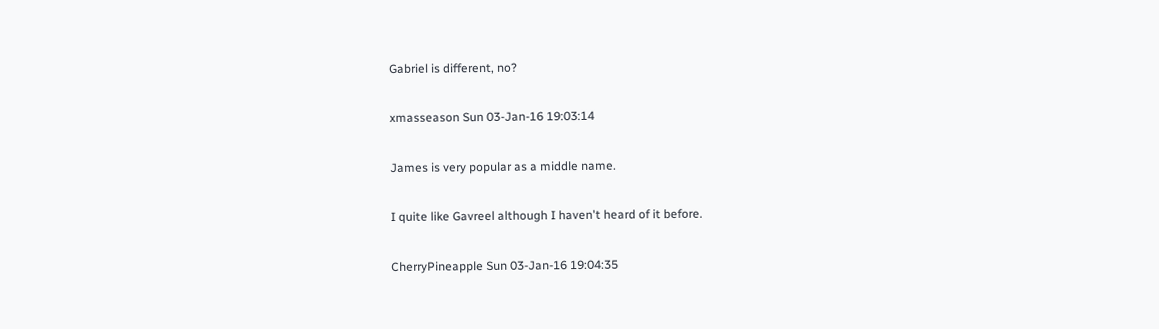Gabriel is different, no?

xmasseason Sun 03-Jan-16 19:03:14

James is very popular as a middle name.

I quite like Gavreel although I haven't heard of it before.

CherryPineapple Sun 03-Jan-16 19:04:35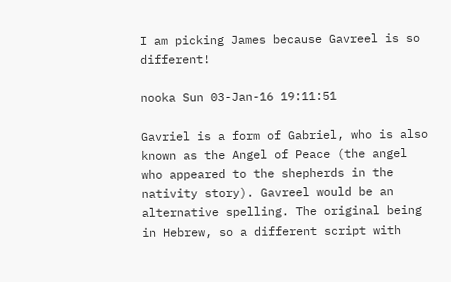I am picking James because Gavreel is so different!

nooka Sun 03-Jan-16 19:11:51

Gavriel is a form of Gabriel, who is also known as the Angel of Peace (the angel who appeared to the shepherds in the nativity story). Gavreel would be an alternative spelling. The original being in Hebrew, so a different script with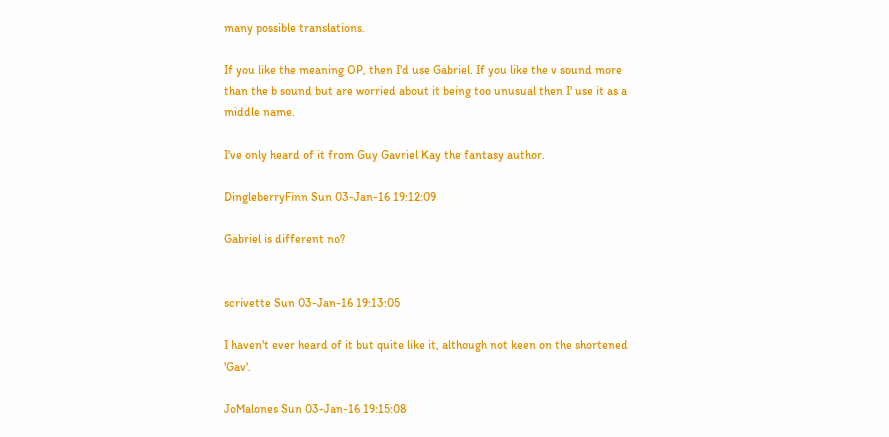many possible translations.

If you like the meaning OP, then I'd use Gabriel. If you like the v sound more than the b sound but are worried about it being too unusual then I' use it as a middle name.

I've only heard of it from Guy Gavriel Kay the fantasy author.

DingleberryFinn Sun 03-Jan-16 19:12:09

Gabriel is different no?


scrivette Sun 03-Jan-16 19:13:05

I haven't ever heard of it but quite like it, although not keen on the shortened 'Gav'.

JoMalones Sun 03-Jan-16 19:15:08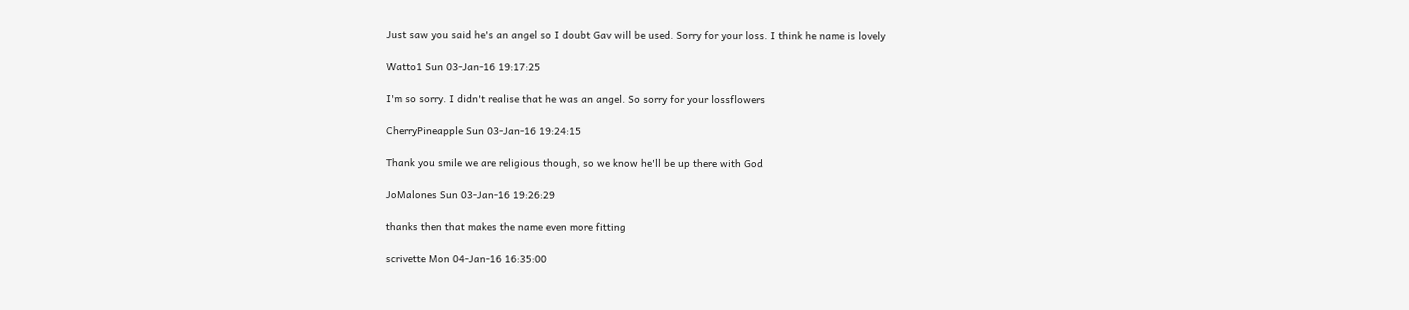Just saw you said he's an angel so I doubt Gav will be used. Sorry for your loss. I think he name is lovely

Watto1 Sun 03-Jan-16 19:17:25

I'm so sorry. I didn't realise that he was an angel. So sorry for your lossflowers

CherryPineapple Sun 03-Jan-16 19:24:15

Thank you smile we are religious though, so we know he'll be up there with God

JoMalones Sun 03-Jan-16 19:26:29

thanks then that makes the name even more fitting

scrivette Mon 04-Jan-16 16:35:00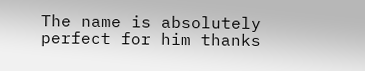The name is absolutely perfect for him thanks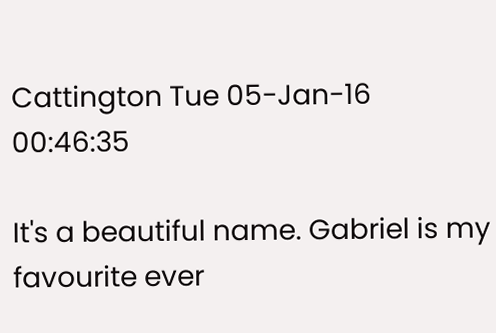Cattington Tue 05-Jan-16 00:46:35

It's a beautiful name. Gabriel is my favourite ever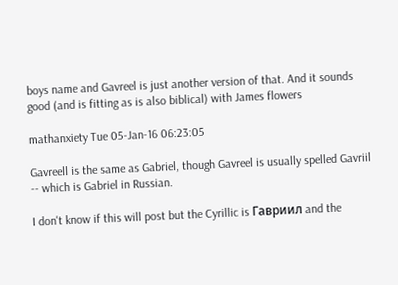boys name and Gavreel is just another version of that. And it sounds good (and is fitting as is also biblical) with James flowers

mathanxiety Tue 05-Jan-16 06:23:05

Gavreell is the same as Gabriel, though Gavreel is usually spelled Gavriil -- which is Gabriel in Russian.

I don't know if this will post but the Cyrillic is Гавриил and the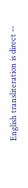English transliteration is direct --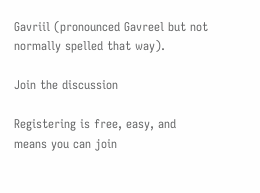Gavriil (pronounced Gavreel but not normally spelled that way).

Join the discussion

Registering is free, easy, and means you can join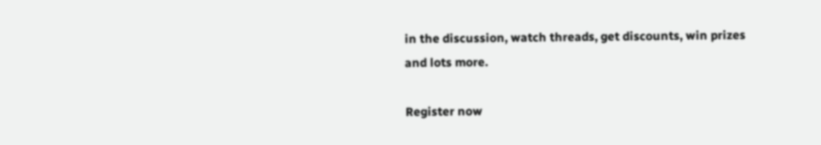in the discussion, watch threads, get discounts, win prizes and lots more.

Register now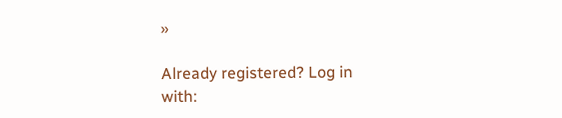»

Already registered? Log in with: